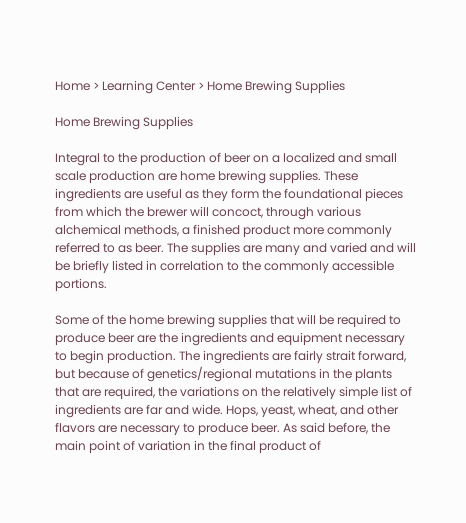Home > Learning Center > Home Brewing Supplies

Home Brewing Supplies

Integral to the production of beer on a localized and small scale production are home brewing supplies. These ingredients are useful as they form the foundational pieces from which the brewer will concoct, through various alchemical methods, a finished product more commonly referred to as beer. The supplies are many and varied and will be briefly listed in correlation to the commonly accessible portions.

Some of the home brewing supplies that will be required to produce beer are the ingredients and equipment necessary to begin production. The ingredients are fairly strait forward, but because of genetics/regional mutations in the plants that are required, the variations on the relatively simple list of ingredients are far and wide. Hops, yeast, wheat, and other flavors are necessary to produce beer. As said before, the main point of variation in the final product of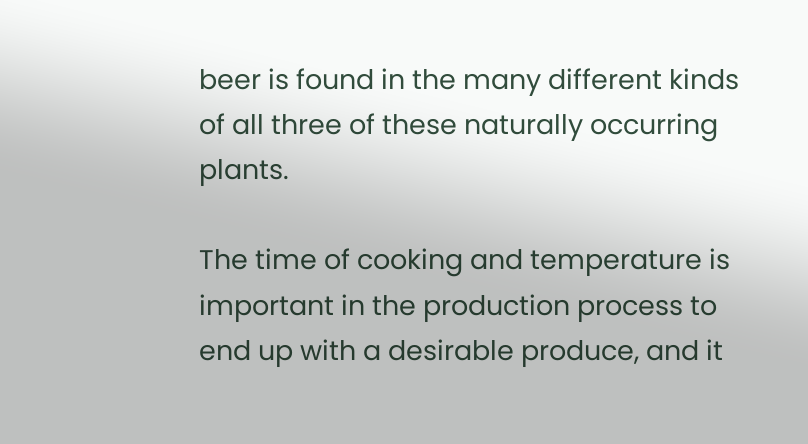beer is found in the many different kinds of all three of these naturally occurring plants.

The time of cooking and temperature is important in the production process to end up with a desirable produce, and it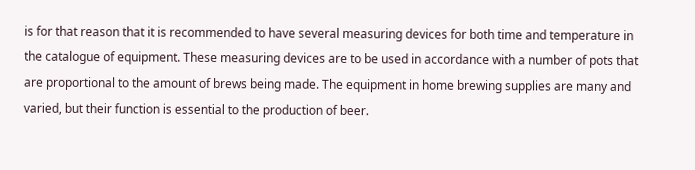is for that reason that it is recommended to have several measuring devices for both time and temperature in the catalogue of equipment. These measuring devices are to be used in accordance with a number of pots that are proportional to the amount of brews being made. The equipment in home brewing supplies are many and varied, but their function is essential to the production of beer.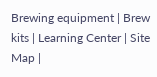Brewing equipment | Brew kits | Learning Center | Site Map |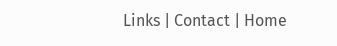Links | Contact | Home